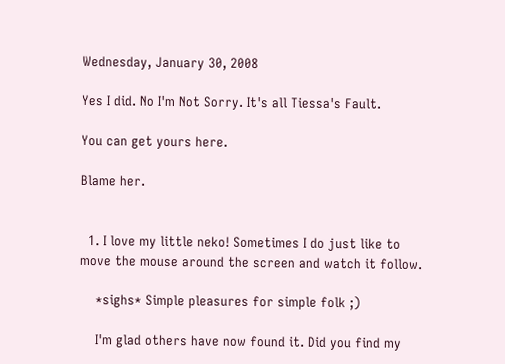Wednesday, January 30, 2008

Yes I did. No I'm Not Sorry. It's all Tiessa's Fault.

You can get yours here.

Blame her.


  1. I love my little neko! Sometimes I do just like to move the mouse around the screen and watch it follow.

    *sighs* Simple pleasures for simple folk ;)

    I'm glad others have now found it. Did you find my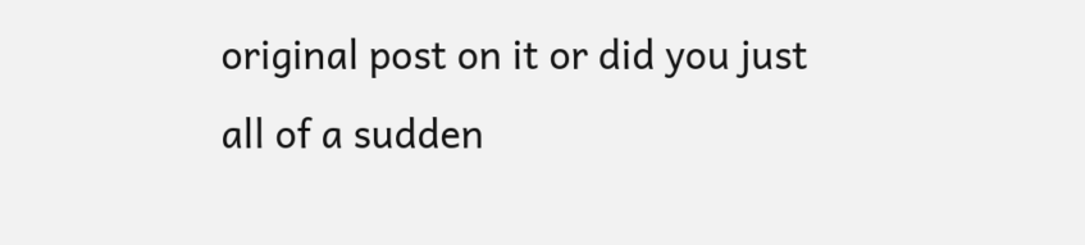original post on it or did you just all of a sudden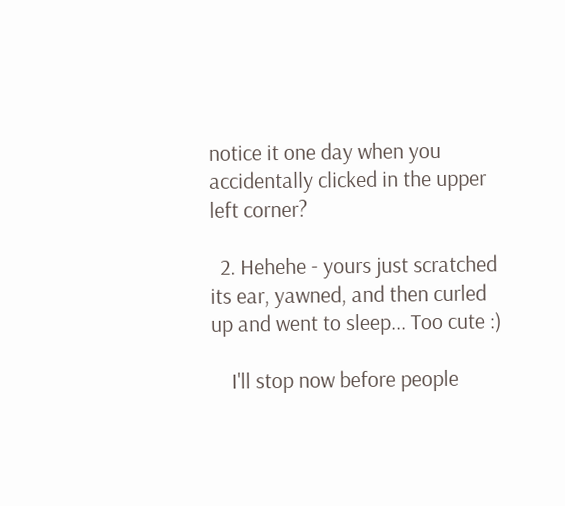notice it one day when you accidentally clicked in the upper left corner?

  2. Hehehe - yours just scratched its ear, yawned, and then curled up and went to sleep... Too cute :)

    I'll stop now before people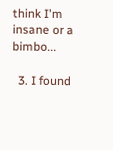think I'm insane or a bimbo...

  3. I found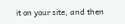it on your site, and then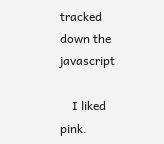tracked down the javascript

    I liked pink.